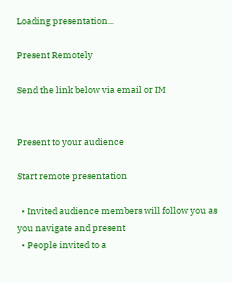Loading presentation...

Present Remotely

Send the link below via email or IM


Present to your audience

Start remote presentation

  • Invited audience members will follow you as you navigate and present
  • People invited to a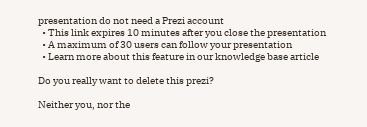presentation do not need a Prezi account
  • This link expires 10 minutes after you close the presentation
  • A maximum of 30 users can follow your presentation
  • Learn more about this feature in our knowledge base article

Do you really want to delete this prezi?

Neither you, nor the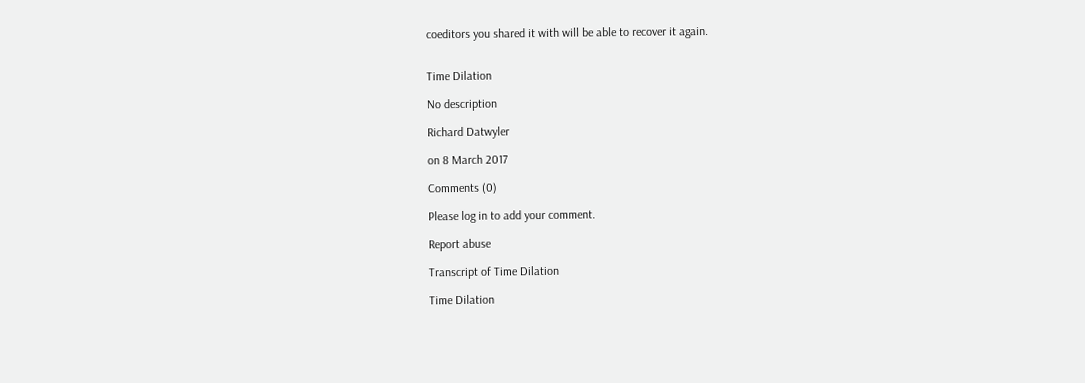coeditors you shared it with will be able to recover it again.


Time Dilation

No description

Richard Datwyler

on 8 March 2017

Comments (0)

Please log in to add your comment.

Report abuse

Transcript of Time Dilation

Time Dilation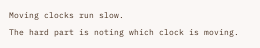Moving clocks run slow.
The hard part is noting which clock is moving.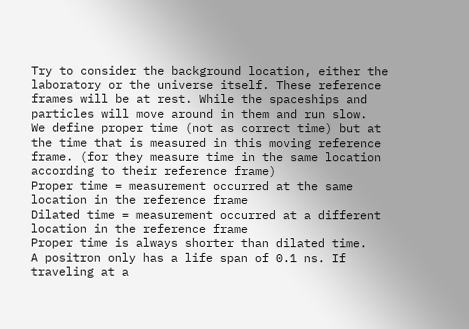Try to consider the background location, either the laboratory or the universe itself. These reference frames will be at rest. While the spaceships and particles will move around in them and run slow.
We define proper time (not as correct time) but at the time that is measured in this moving reference frame. (for they measure time in the same location according to their reference frame)
Proper time = measurement occurred at the same location in the reference frame
Dilated time = measurement occurred at a different location in the reference frame
Proper time is always shorter than dilated time.
A positron only has a life span of 0.1 ns. If traveling at a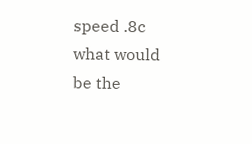speed .8c what would be the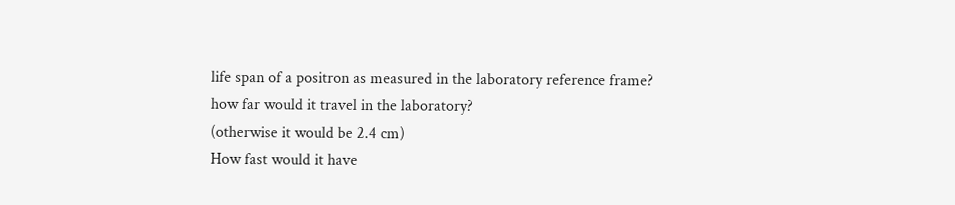life span of a positron as measured in the laboratory reference frame?
how far would it travel in the laboratory?
(otherwise it would be 2.4 cm)
How fast would it have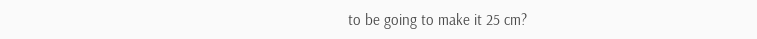to be going to make it 25 cm?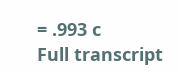= .993 c
Full transcript